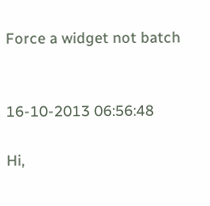Force a widget not batch


16-10-2013 06:56:48

Hi,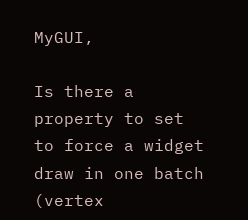MyGUI,

Is there a property to set to force a widget draw in one batch (vertex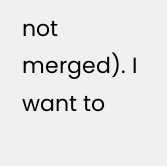not merged). I want to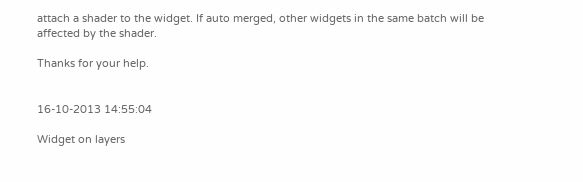attach a shader to the widget. If auto merged, other widgets in the same batch will be affected by the shader.

Thanks for your help.


16-10-2013 14:55:04

Widget on layers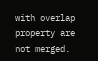with overlap property are not merged.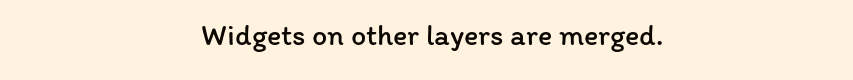Widgets on other layers are merged.